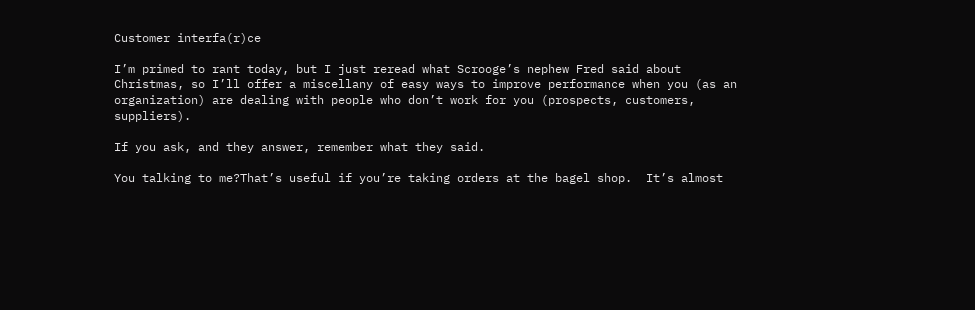Customer interfa(r)ce

I’m primed to rant today, but I just reread what Scrooge’s nephew Fred said about Christmas, so I’ll offer a miscellany of easy ways to improve performance when you (as an organization) are dealing with people who don’t work for you (prospects, customers, suppliers).

If you ask, and they answer, remember what they said.

You talking to me?That’s useful if you’re taking orders at the bagel shop.  It’s almost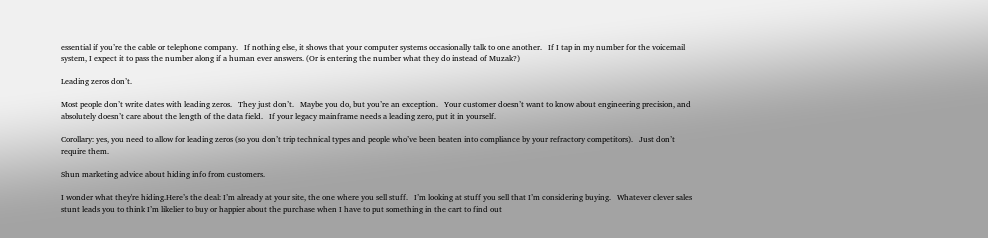essential if you’re the cable or telephone company.   If nothing else, it shows that your computer systems occasionally talk to one another.   If I tap in my number for the voicemail system, I expect it to pass the number along if a human ever answers. (Or is entering the number what they do instead of Muzak?)

Leading zeros don’t.

Most people don’t write dates with leading zeros.   They just don’t.   Maybe you do, but you’re an exception.   Your customer doesn’t want to know about engineering precision, and absolutely doesn’t care about the length of the data field.   If your legacy mainframe needs a leading zero, put it in yourself.

Corollary: yes, you need to allow for leading zeros (so you don’t trip technical types and people who’ve been beaten into compliance by your refractory competitors).   Just don’t require them.

Shun marketing advice about hiding info from customers.

I wonder what they're hiding.Here’s the deal: I’m already at your site, the one where you sell stuff.   I’m looking at stuff you sell that I’m considering buying.   Whatever clever sales stunt leads you to think I’m likelier to buy or happier about the purchase when I have to put something in the cart to find out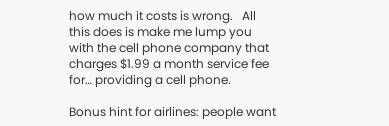how much it costs is wrong.   All this does is make me lump you with the cell phone company that charges $1.99 a month service fee for… providing a cell phone.

Bonus hint for airlines: people want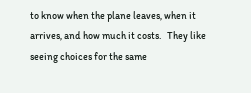to know when the plane leaves, when it arrives, and how much it costs.   They like seeing choices for the same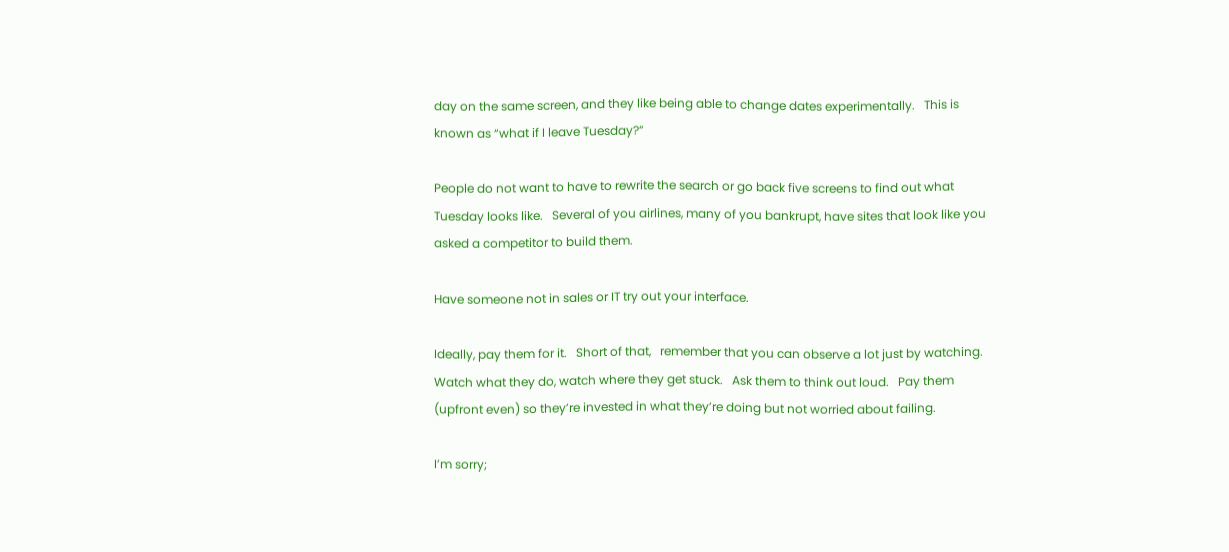day on the same screen, and they like being able to change dates experimentally.   This is known as “what if I leave Tuesday?”

People do not want to have to rewrite the search or go back five screens to find out what Tuesday looks like.   Several of you airlines, many of you bankrupt, have sites that look like you asked a competitor to build them.

Have someone not in sales or IT try out your interface.

Ideally, pay them for it.   Short of that,   remember that you can observe a lot just by watching.  Watch what they do, watch where they get stuck.   Ask them to think out loud.   Pay them (upfront even) so they’re invested in what they’re doing but not worried about failing.

I’m sorry;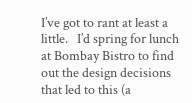I’ve got to rant at least a little.   I’d spring for lunch at Bombay Bistro to find out the design decisions that led to this (a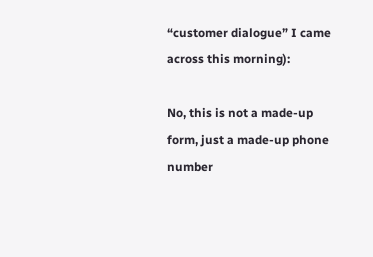“customer dialogue” I came across this morning):

No, this is not a made-up form, just a made-up phone number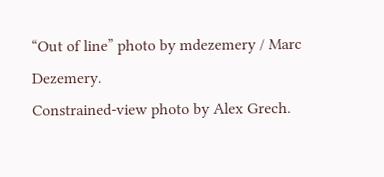“Out of line” photo by mdezemery / Marc Dezemery.
Constrained-view photo by Alex Grech.